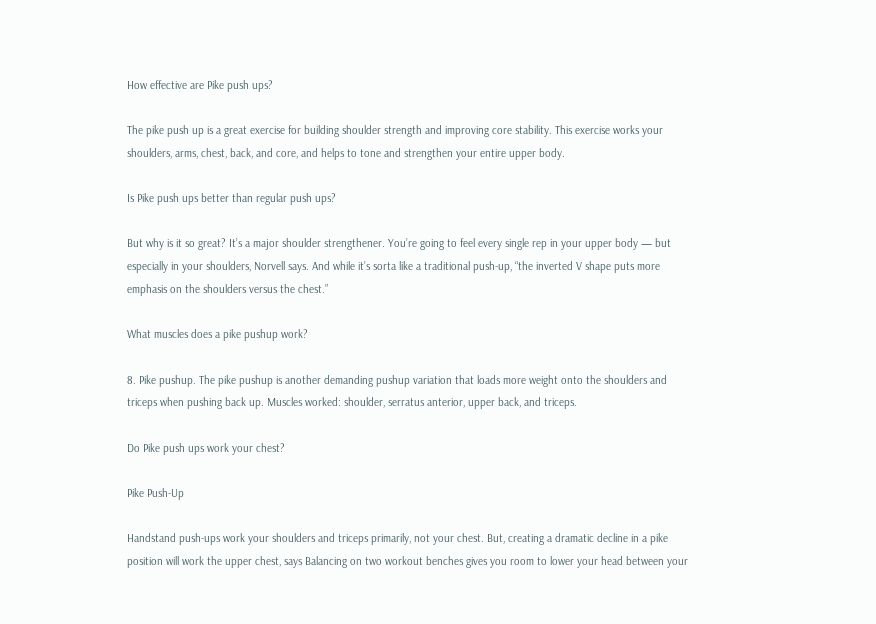How effective are Pike push ups?

The pike push up is a great exercise for building shoulder strength and improving core stability. This exercise works your shoulders, arms, chest, back, and core, and helps to tone and strengthen your entire upper body.

Is Pike push ups better than regular push ups?

But why is it so great? It’s a major shoulder strengthener. You’re going to feel every single rep in your upper body — but especially in your shoulders, Norvell says. And while it’s sorta like a traditional push-up, “the inverted V shape puts more emphasis on the shoulders versus the chest.”

What muscles does a pike pushup work?

8. Pike pushup. The pike pushup is another demanding pushup variation that loads more weight onto the shoulders and triceps when pushing back up. Muscles worked: shoulder, serratus anterior, upper back, and triceps.

Do Pike push ups work your chest?

Pike Push-Up

Handstand push-ups work your shoulders and triceps primarily, not your chest. But, creating a dramatic decline in a pike position will work the upper chest, says Balancing on two workout benches gives you room to lower your head between your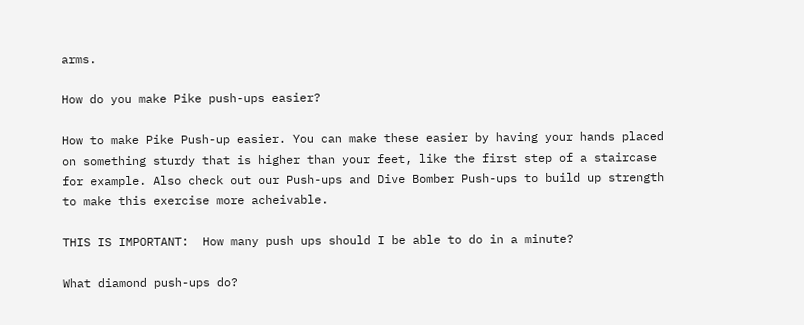arms.

How do you make Pike push-ups easier?

How to make Pike Push-up easier. You can make these easier by having your hands placed on something sturdy that is higher than your feet, like the first step of a staircase for example. Also check out our Push-ups and Dive Bomber Push-ups to build up strength to make this exercise more acheivable.

THIS IS IMPORTANT:  How many push ups should I be able to do in a minute?

What diamond push-ups do?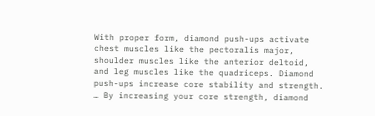With proper form, diamond push-ups activate chest muscles like the pectoralis major, shoulder muscles like the anterior deltoid, and leg muscles like the quadriceps. Diamond push-ups increase core stability and strength. … By increasing your core strength, diamond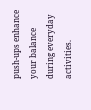push-ups enhance your balance during everyday activities.